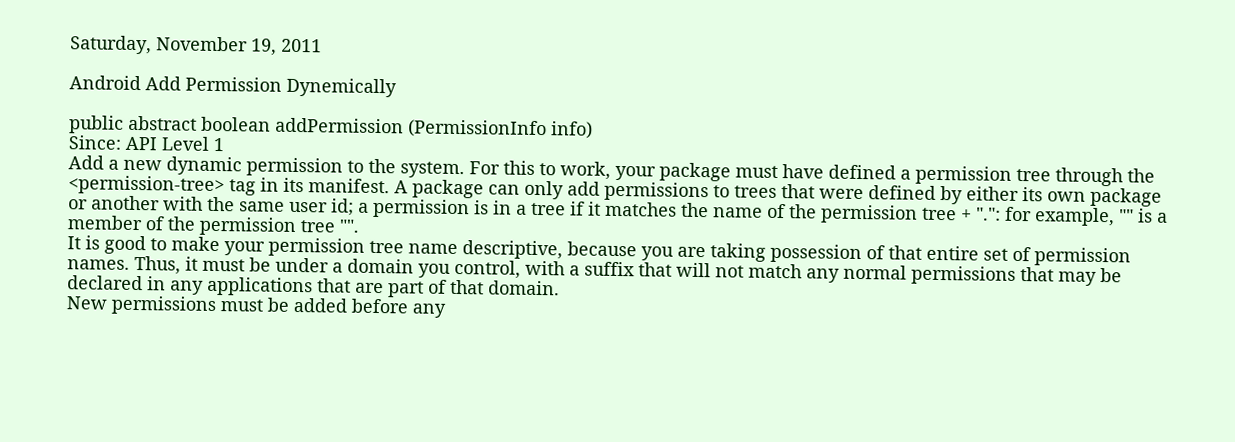Saturday, November 19, 2011

Android Add Permission Dynemically

public abstract boolean addPermission (PermissionInfo info)
Since: API Level 1
Add a new dynamic permission to the system. For this to work, your package must have defined a permission tree through the <permission-tree> tag in its manifest. A package can only add permissions to trees that were defined by either its own package or another with the same user id; a permission is in a tree if it matches the name of the permission tree + ".": for example, "" is a member of the permission tree "".
It is good to make your permission tree name descriptive, because you are taking possession of that entire set of permission names. Thus, it must be under a domain you control, with a suffix that will not match any normal permissions that may be declared in any applications that are part of that domain.
New permissions must be added before any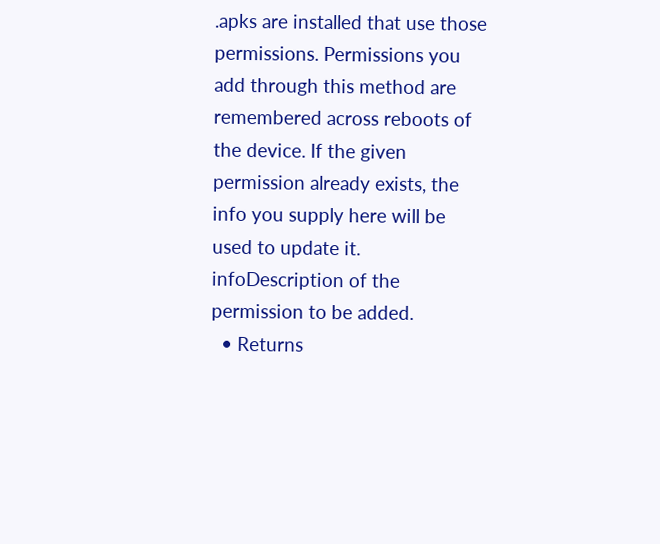.apks are installed that use those permissions. Permissions you add through this method are remembered across reboots of the device. If the given permission already exists, the info you supply here will be used to update it.
infoDescription of the permission to be added.
  • Returns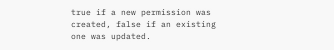true if a new permission was created, false if an existing one was updated.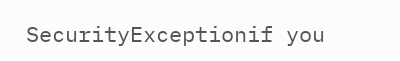SecurityExceptionif you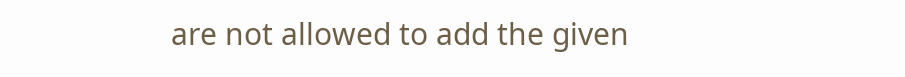are not allowed to add the given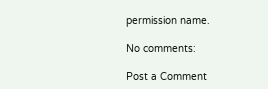permission name.

No comments:

Post a Comment